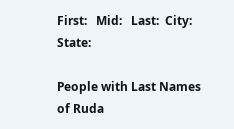First:   Mid:   Last:  City:  State:

People with Last Names of Ruda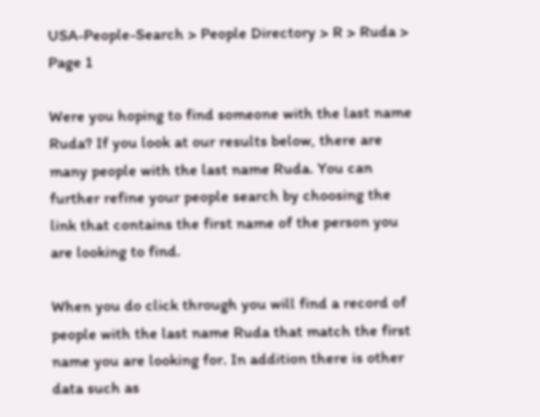USA-People-Search > People Directory > R > Ruda > Page 1

Were you hoping to find someone with the last name Ruda? If you look at our results below, there are many people with the last name Ruda. You can further refine your people search by choosing the link that contains the first name of the person you are looking to find.

When you do click through you will find a record of people with the last name Ruda that match the first name you are looking for. In addition there is other data such as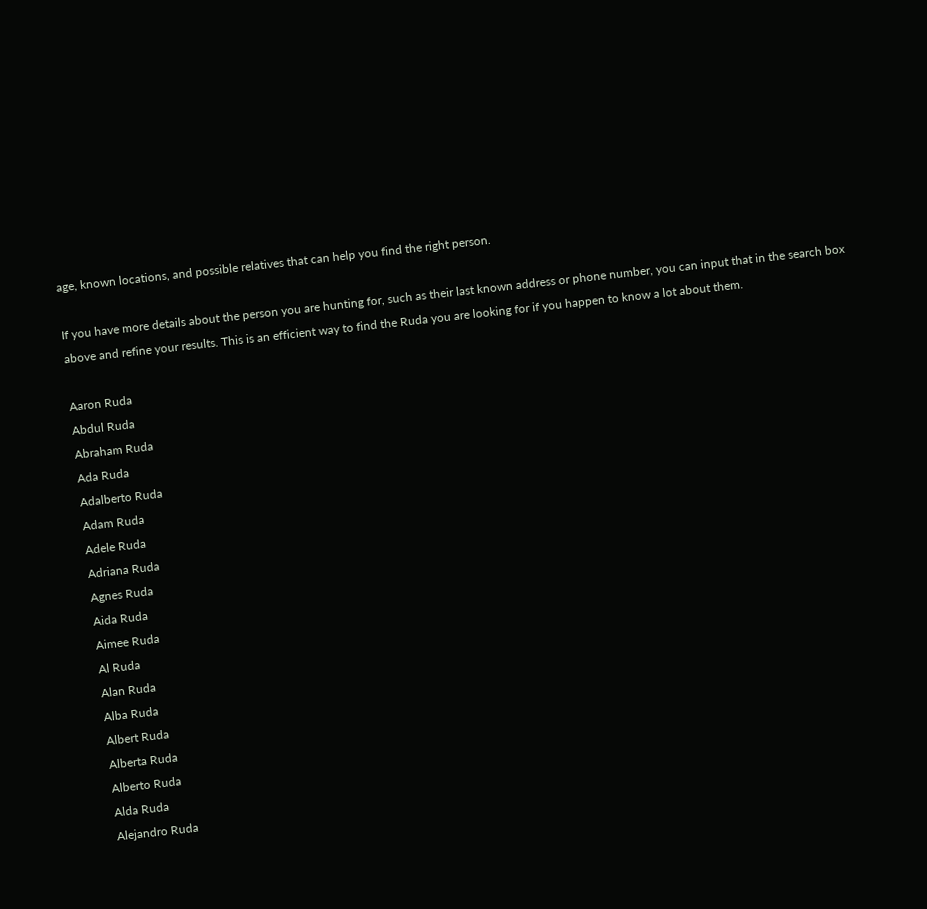age, known locations, and possible relatives that can help you find the right person.

If you have more details about the person you are hunting for, such as their last known address or phone number, you can input that in the search box above and refine your results. This is an efficient way to find the Ruda you are looking for if you happen to know a lot about them.

Aaron Ruda
Abdul Ruda
Abraham Ruda
Ada Ruda
Adalberto Ruda
Adam Ruda
Adele Ruda
Adriana Ruda
Agnes Ruda
Aida Ruda
Aimee Ruda
Al Ruda
Alan Ruda
Alba Ruda
Albert Ruda
Alberta Ruda
Alberto Ruda
Alda Ruda
Alejandro Ruda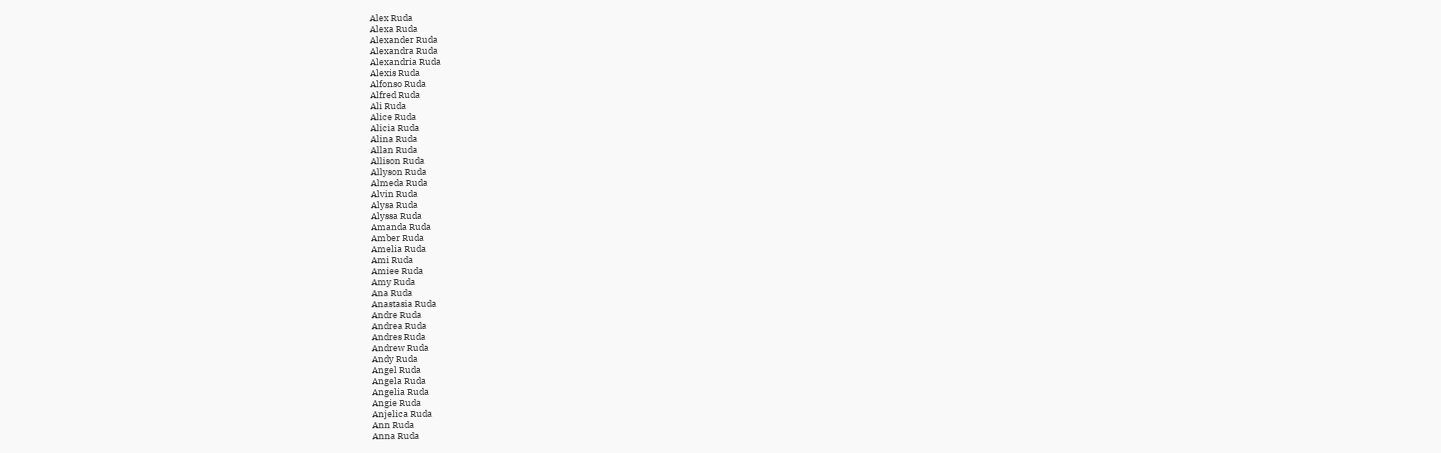Alex Ruda
Alexa Ruda
Alexander Ruda
Alexandra Ruda
Alexandria Ruda
Alexis Ruda
Alfonso Ruda
Alfred Ruda
Ali Ruda
Alice Ruda
Alicia Ruda
Alina Ruda
Allan Ruda
Allison Ruda
Allyson Ruda
Almeda Ruda
Alvin Ruda
Alysa Ruda
Alyssa Ruda
Amanda Ruda
Amber Ruda
Amelia Ruda
Ami Ruda
Amiee Ruda
Amy Ruda
Ana Ruda
Anastasia Ruda
Andre Ruda
Andrea Ruda
Andres Ruda
Andrew Ruda
Andy Ruda
Angel Ruda
Angela Ruda
Angelia Ruda
Angie Ruda
Anjelica Ruda
Ann Ruda
Anna Ruda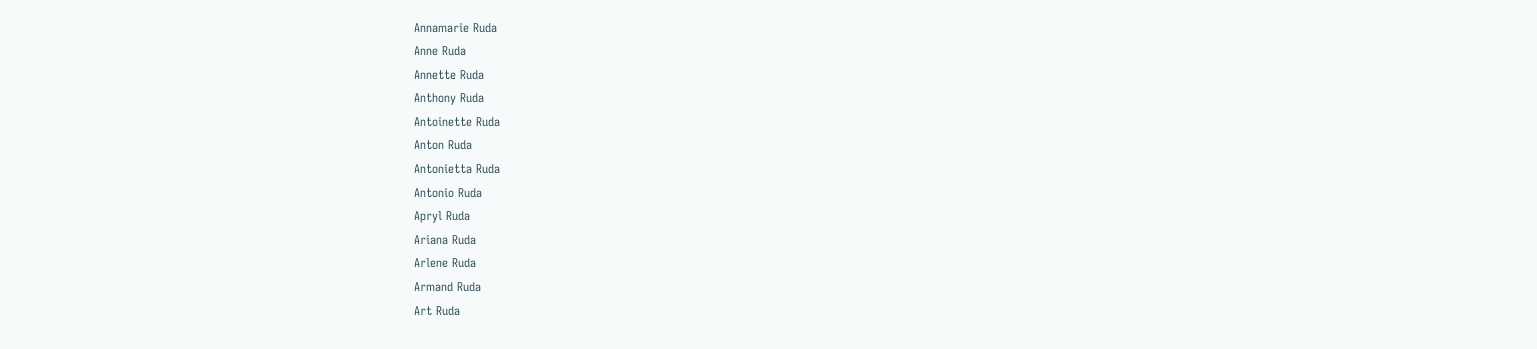Annamarie Ruda
Anne Ruda
Annette Ruda
Anthony Ruda
Antoinette Ruda
Anton Ruda
Antonietta Ruda
Antonio Ruda
Apryl Ruda
Ariana Ruda
Arlene Ruda
Armand Ruda
Art Ruda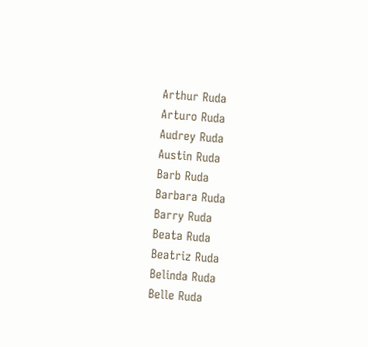Arthur Ruda
Arturo Ruda
Audrey Ruda
Austin Ruda
Barb Ruda
Barbara Ruda
Barry Ruda
Beata Ruda
Beatriz Ruda
Belinda Ruda
Belle Ruda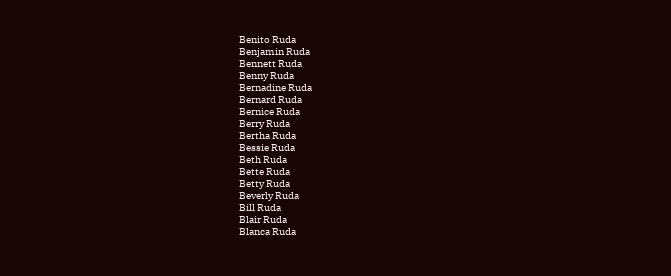Benito Ruda
Benjamin Ruda
Bennett Ruda
Benny Ruda
Bernadine Ruda
Bernard Ruda
Bernice Ruda
Berry Ruda
Bertha Ruda
Bessie Ruda
Beth Ruda
Bette Ruda
Betty Ruda
Beverly Ruda
Bill Ruda
Blair Ruda
Blanca Ruda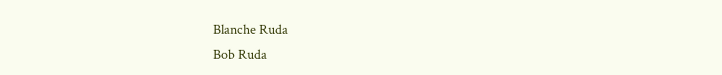Blanche Ruda
Bob Ruda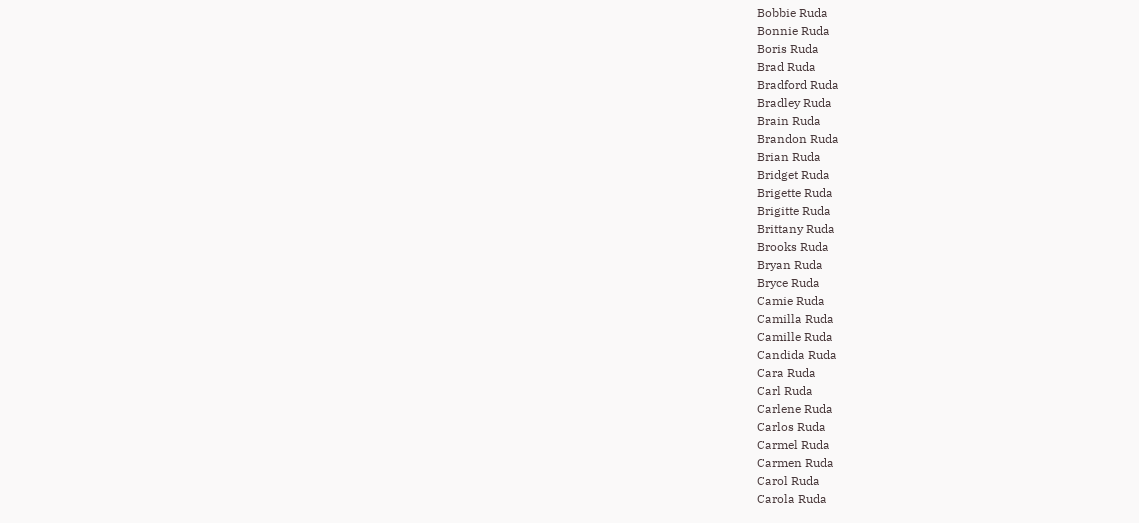Bobbie Ruda
Bonnie Ruda
Boris Ruda
Brad Ruda
Bradford Ruda
Bradley Ruda
Brain Ruda
Brandon Ruda
Brian Ruda
Bridget Ruda
Brigette Ruda
Brigitte Ruda
Brittany Ruda
Brooks Ruda
Bryan Ruda
Bryce Ruda
Camie Ruda
Camilla Ruda
Camille Ruda
Candida Ruda
Cara Ruda
Carl Ruda
Carlene Ruda
Carlos Ruda
Carmel Ruda
Carmen Ruda
Carol Ruda
Carola Ruda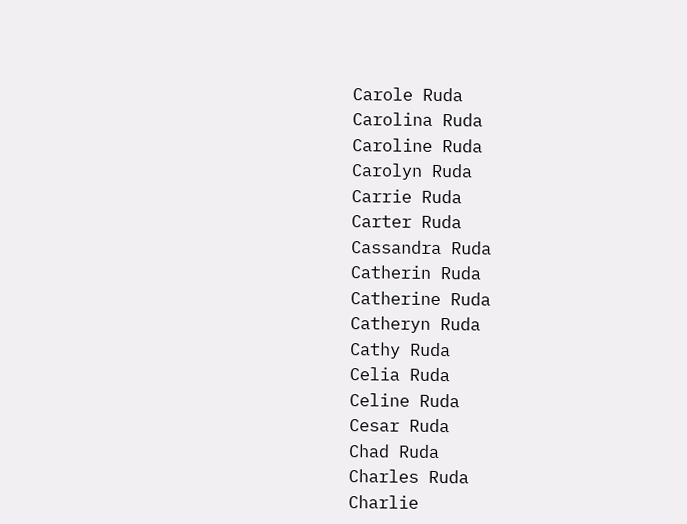Carole Ruda
Carolina Ruda
Caroline Ruda
Carolyn Ruda
Carrie Ruda
Carter Ruda
Cassandra Ruda
Catherin Ruda
Catherine Ruda
Catheryn Ruda
Cathy Ruda
Celia Ruda
Celine Ruda
Cesar Ruda
Chad Ruda
Charles Ruda
Charlie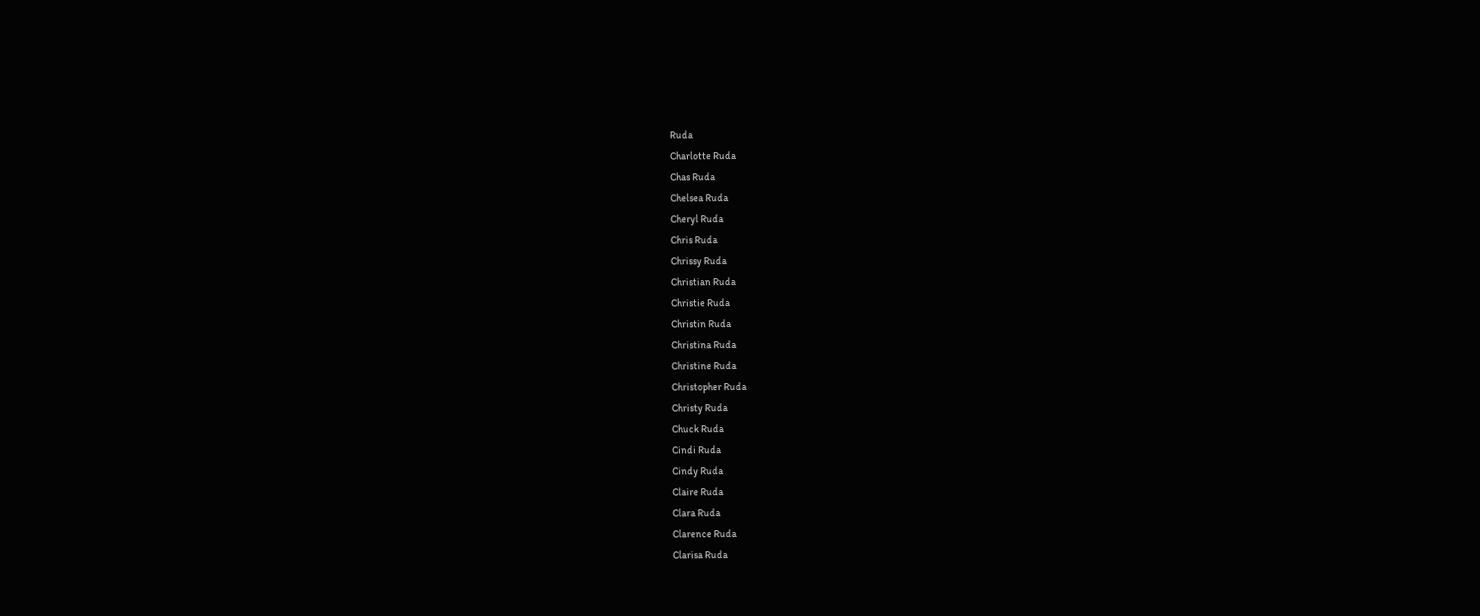Ruda
Charlotte Ruda
Chas Ruda
Chelsea Ruda
Cheryl Ruda
Chris Ruda
Chrissy Ruda
Christian Ruda
Christie Ruda
Christin Ruda
Christina Ruda
Christine Ruda
Christopher Ruda
Christy Ruda
Chuck Ruda
Cindi Ruda
Cindy Ruda
Claire Ruda
Clara Ruda
Clarence Ruda
Clarisa Ruda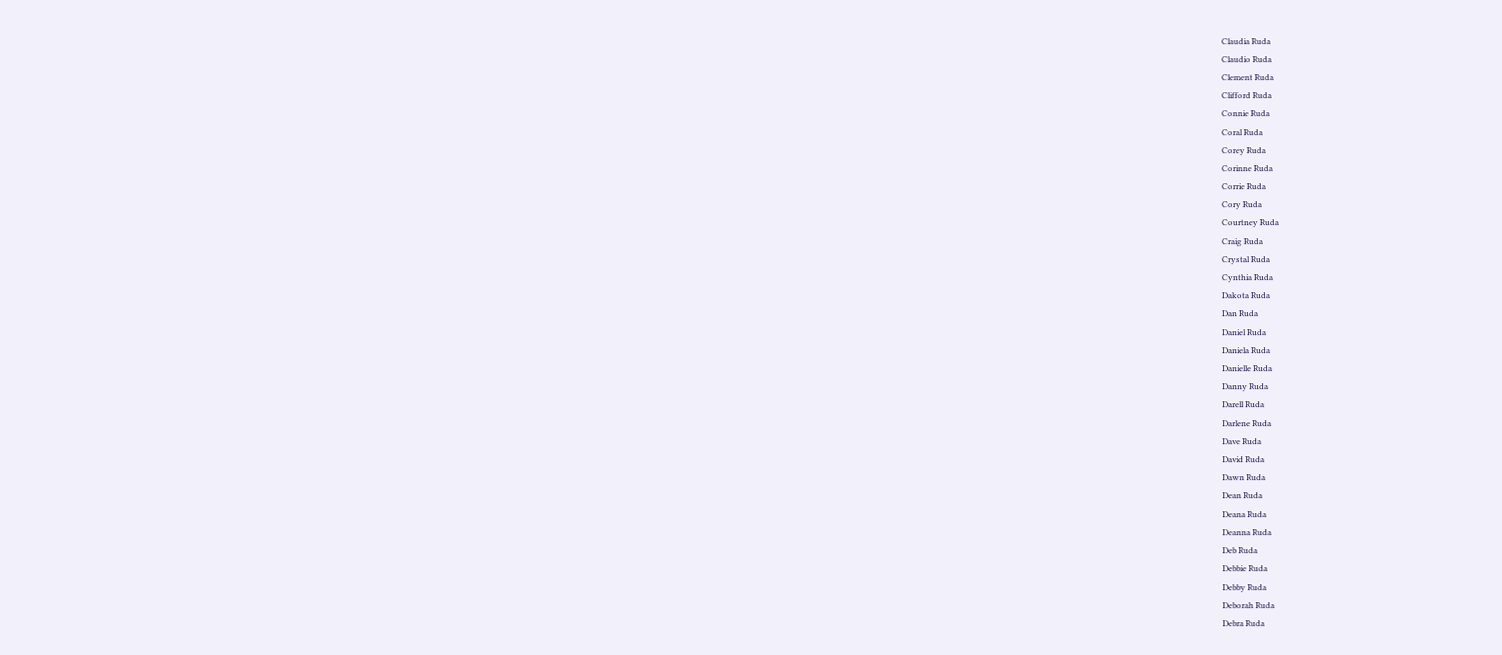Claudia Ruda
Claudio Ruda
Clement Ruda
Clifford Ruda
Connie Ruda
Coral Ruda
Corey Ruda
Corinne Ruda
Corrie Ruda
Cory Ruda
Courtney Ruda
Craig Ruda
Crystal Ruda
Cynthia Ruda
Dakota Ruda
Dan Ruda
Daniel Ruda
Daniela Ruda
Danielle Ruda
Danny Ruda
Darell Ruda
Darlene Ruda
Dave Ruda
David Ruda
Dawn Ruda
Dean Ruda
Deana Ruda
Deanna Ruda
Deb Ruda
Debbie Ruda
Debby Ruda
Deborah Ruda
Debra Ruda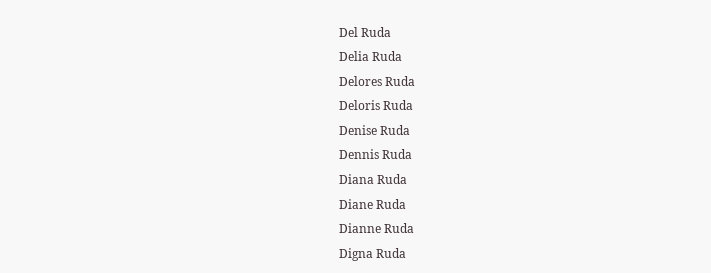Del Ruda
Delia Ruda
Delores Ruda
Deloris Ruda
Denise Ruda
Dennis Ruda
Diana Ruda
Diane Ruda
Dianne Ruda
Digna Ruda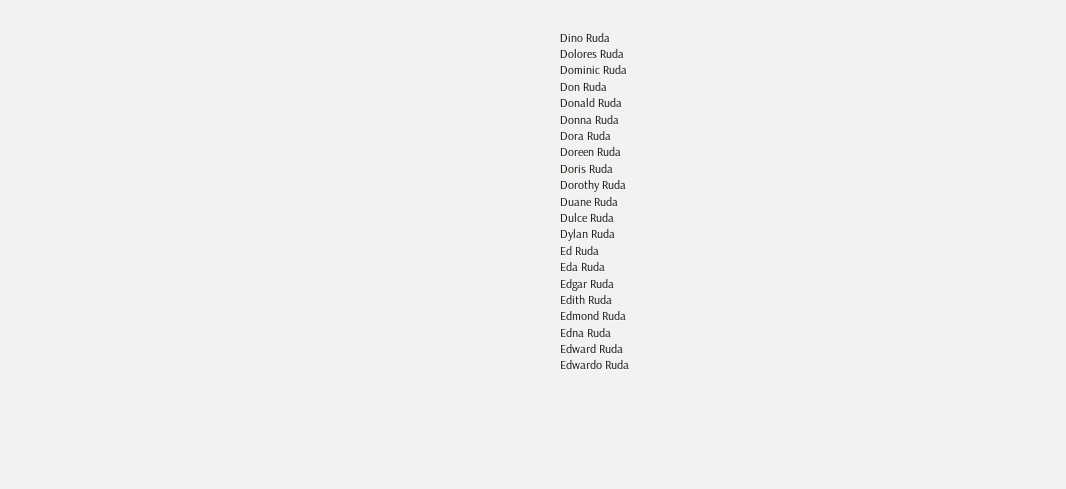Dino Ruda
Dolores Ruda
Dominic Ruda
Don Ruda
Donald Ruda
Donna Ruda
Dora Ruda
Doreen Ruda
Doris Ruda
Dorothy Ruda
Duane Ruda
Dulce Ruda
Dylan Ruda
Ed Ruda
Eda Ruda
Edgar Ruda
Edith Ruda
Edmond Ruda
Edna Ruda
Edward Ruda
Edwardo Ruda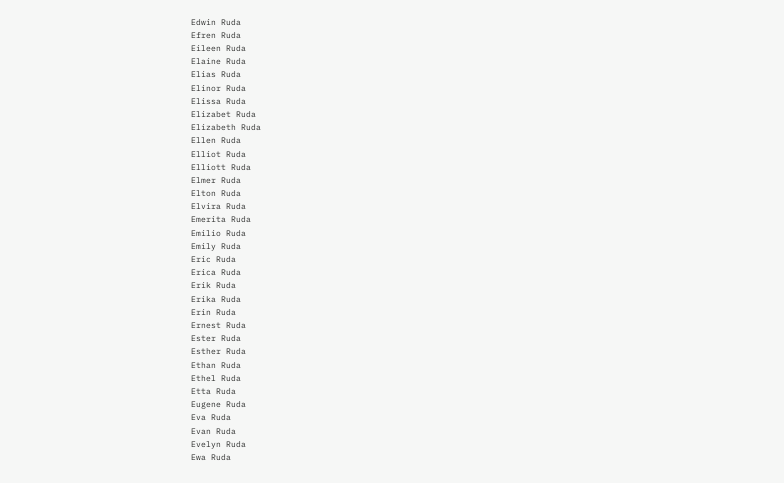Edwin Ruda
Efren Ruda
Eileen Ruda
Elaine Ruda
Elias Ruda
Elinor Ruda
Elissa Ruda
Elizabet Ruda
Elizabeth Ruda
Ellen Ruda
Elliot Ruda
Elliott Ruda
Elmer Ruda
Elton Ruda
Elvira Ruda
Emerita Ruda
Emilio Ruda
Emily Ruda
Eric Ruda
Erica Ruda
Erik Ruda
Erika Ruda
Erin Ruda
Ernest Ruda
Ester Ruda
Esther Ruda
Ethan Ruda
Ethel Ruda
Etta Ruda
Eugene Ruda
Eva Ruda
Evan Ruda
Evelyn Ruda
Ewa Ruda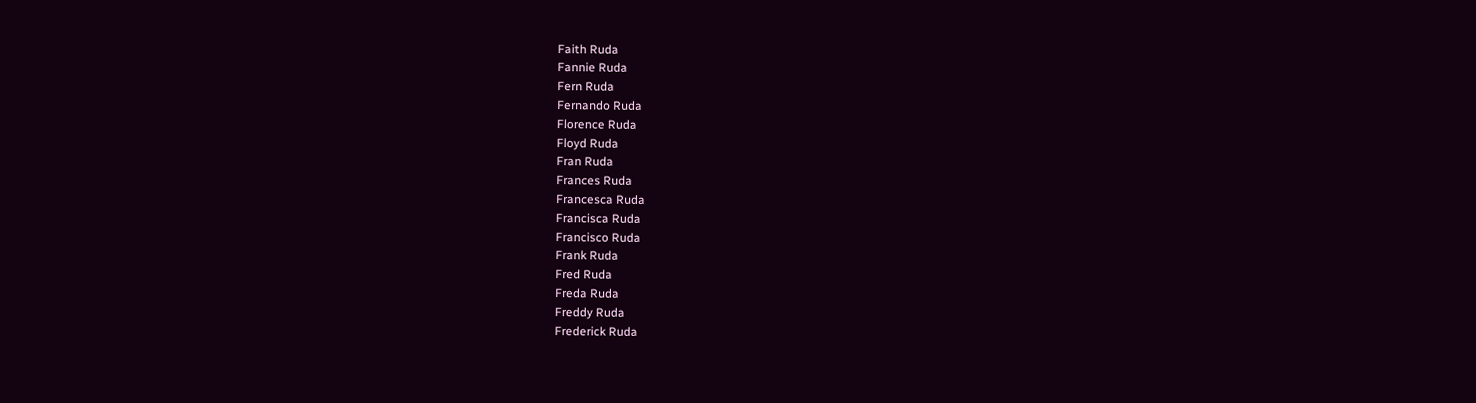Faith Ruda
Fannie Ruda
Fern Ruda
Fernando Ruda
Florence Ruda
Floyd Ruda
Fran Ruda
Frances Ruda
Francesca Ruda
Francisca Ruda
Francisco Ruda
Frank Ruda
Fred Ruda
Freda Ruda
Freddy Ruda
Frederick Ruda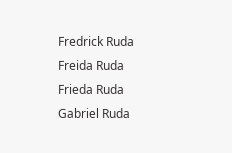Fredrick Ruda
Freida Ruda
Frieda Ruda
Gabriel Ruda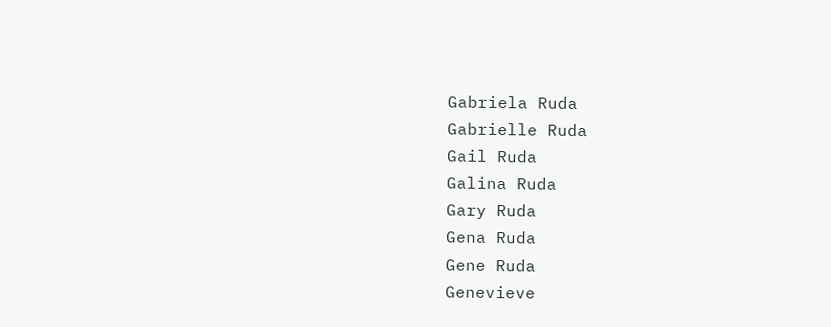Gabriela Ruda
Gabrielle Ruda
Gail Ruda
Galina Ruda
Gary Ruda
Gena Ruda
Gene Ruda
Genevieve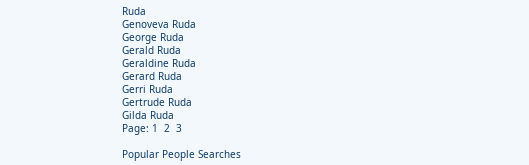Ruda
Genoveva Ruda
George Ruda
Gerald Ruda
Geraldine Ruda
Gerard Ruda
Gerri Ruda
Gertrude Ruda
Gilda Ruda
Page: 1  2  3

Popular People Searches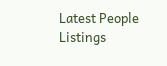Latest People Listings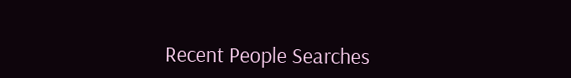Recent People Searches